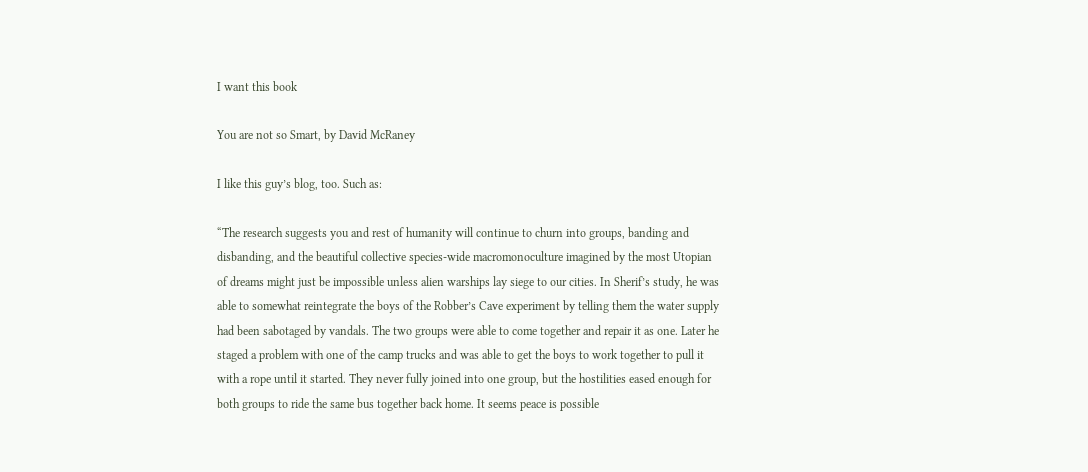I want this book

You are not so Smart, by David McRaney

I like this guy’s blog, too. Such as:

“The research suggests you and rest of humanity will continue to churn into groups, banding and disbanding, and the beautiful collective species-wide macromonoculture imagined by the most Utopian of dreams might just be impossible unless alien warships lay siege to our cities. In Sherif’s study, he was able to somewhat reintegrate the boys of the Robber’s Cave experiment by telling them the water supply had been sabotaged by vandals. The two groups were able to come together and repair it as one. Later he staged a problem with one of the camp trucks and was able to get the boys to work together to pull it with a rope until it started. They never fully joined into one group, but the hostilities eased enough for both groups to ride the same bus together back home. It seems peace is possible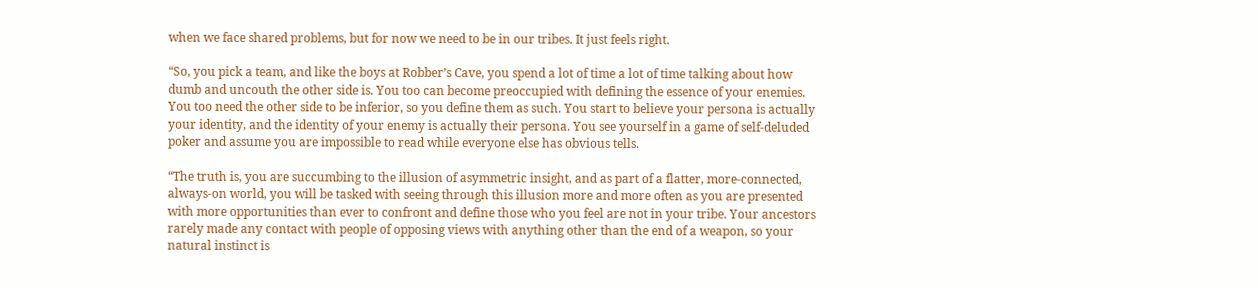when we face shared problems, but for now we need to be in our tribes. It just feels right.

“So, you pick a team, and like the boys at Robber’s Cave, you spend a lot of time a lot of time talking about how dumb and uncouth the other side is. You too can become preoccupied with defining the essence of your enemies. You too need the other side to be inferior, so you define them as such. You start to believe your persona is actually your identity, and the identity of your enemy is actually their persona. You see yourself in a game of self-deluded poker and assume you are impossible to read while everyone else has obvious tells.

“The truth is, you are succumbing to the illusion of asymmetric insight, and as part of a flatter, more-connected, always-on world, you will be tasked with seeing through this illusion more and more often as you are presented with more opportunities than ever to confront and define those who you feel are not in your tribe. Your ancestors rarely made any contact with people of opposing views with anything other than the end of a weapon, so your natural instinct is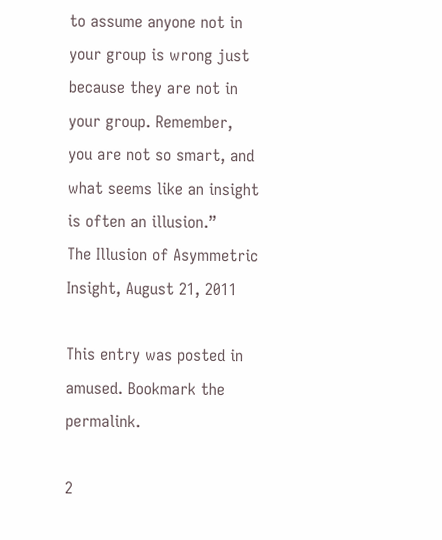to assume anyone not in your group is wrong just because they are not in your group. Remember, you are not so smart, and what seems like an insight is often an illusion.”
The Illusion of Asymmetric Insight, August 21, 2011

This entry was posted in amused. Bookmark the permalink.

2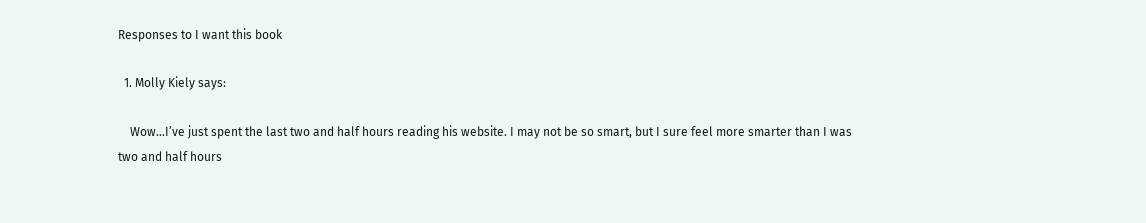Responses to I want this book

  1. Molly Kiely says:

    Wow…I’ve just spent the last two and half hours reading his website. I may not be so smart, but I sure feel more smarter than I was two and half hours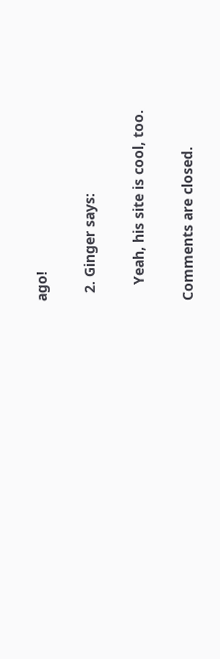ago!

  2. Ginger says:

    Yeah, his site is cool, too.

Comments are closed.